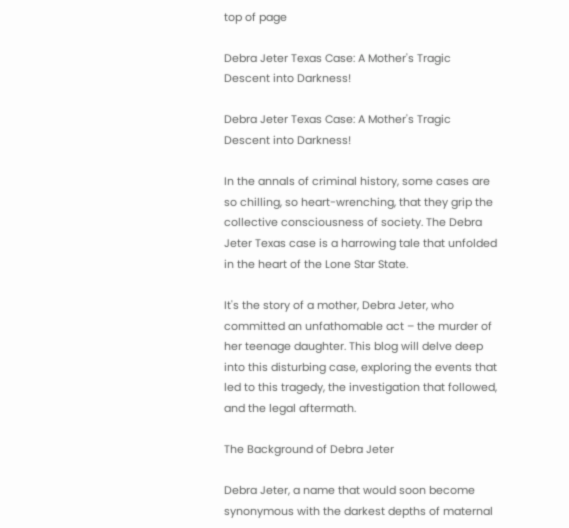top of page

Debra Jeter Texas Case: A Mother's Tragic Descent into Darkness!

Debra Jeter Texas Case: A Mother's Tragic Descent into Darkness!

In the annals of criminal history, some cases are so chilling, so heart-wrenching, that they grip the collective consciousness of society. The Debra Jeter Texas case is a harrowing tale that unfolded in the heart of the Lone Star State.

It's the story of a mother, Debra Jeter, who committed an unfathomable act – the murder of her teenage daughter. This blog will delve deep into this disturbing case, exploring the events that led to this tragedy, the investigation that followed, and the legal aftermath.

The Background of Debra Jeter

Debra Jeter, a name that would soon become synonymous with the darkest depths of maternal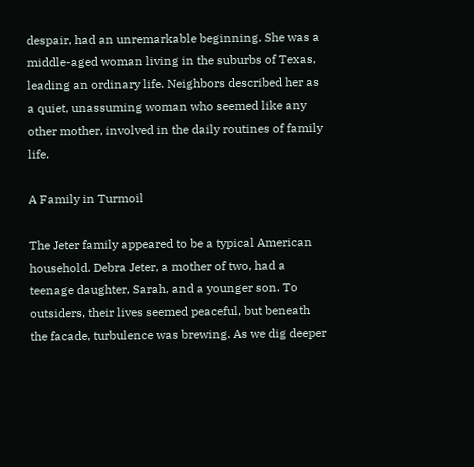despair, had an unremarkable beginning. She was a middle-aged woman living in the suburbs of Texas, leading an ordinary life. Neighbors described her as a quiet, unassuming woman who seemed like any other mother, involved in the daily routines of family life.

A Family in Turmoil

The Jeter family appeared to be a typical American household. Debra Jeter, a mother of two, had a teenage daughter, Sarah, and a younger son. To outsiders, their lives seemed peaceful, but beneath the facade, turbulence was brewing. As we dig deeper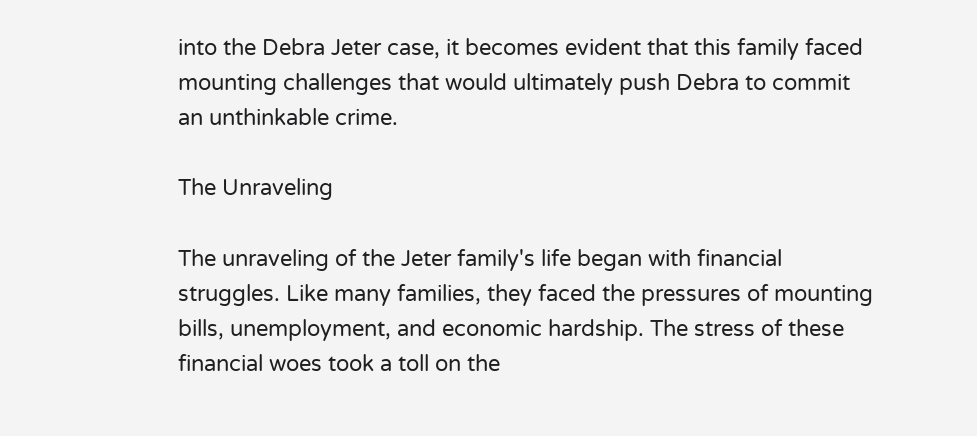into the Debra Jeter case, it becomes evident that this family faced mounting challenges that would ultimately push Debra to commit an unthinkable crime.

The Unraveling

The unraveling of the Jeter family's life began with financial struggles. Like many families, they faced the pressures of mounting bills, unemployment, and economic hardship. The stress of these financial woes took a toll on the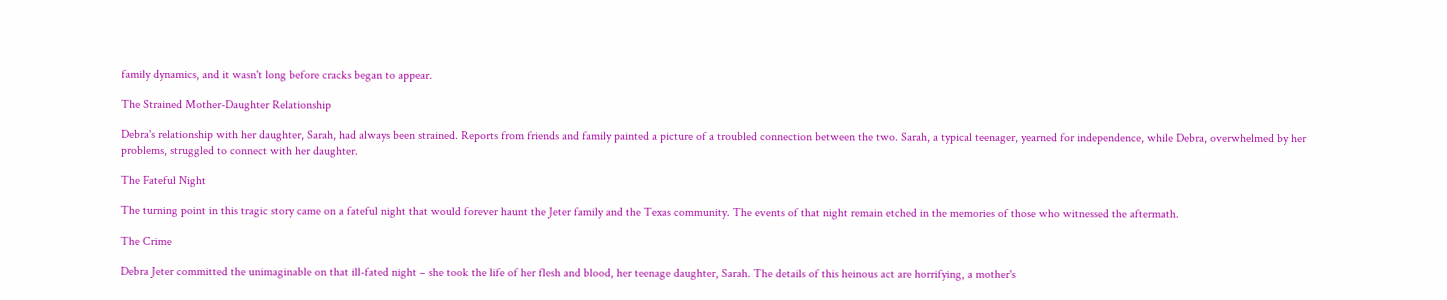family dynamics, and it wasn't long before cracks began to appear.

The Strained Mother-Daughter Relationship

Debra's relationship with her daughter, Sarah, had always been strained. Reports from friends and family painted a picture of a troubled connection between the two. Sarah, a typical teenager, yearned for independence, while Debra, overwhelmed by her problems, struggled to connect with her daughter.

The Fateful Night

The turning point in this tragic story came on a fateful night that would forever haunt the Jeter family and the Texas community. The events of that night remain etched in the memories of those who witnessed the aftermath.

The Crime

Debra Jeter committed the unimaginable on that ill-fated night – she took the life of her flesh and blood, her teenage daughter, Sarah. The details of this heinous act are horrifying, a mother's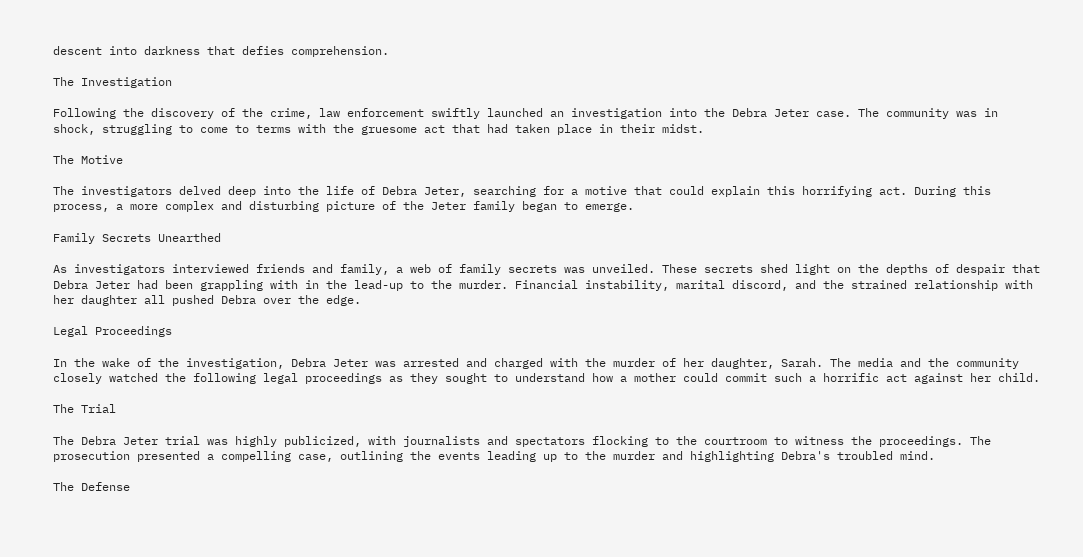descent into darkness that defies comprehension.

The Investigation

Following the discovery of the crime, law enforcement swiftly launched an investigation into the Debra Jeter case. The community was in shock, struggling to come to terms with the gruesome act that had taken place in their midst.

The Motive

The investigators delved deep into the life of Debra Jeter, searching for a motive that could explain this horrifying act. During this process, a more complex and disturbing picture of the Jeter family began to emerge.

Family Secrets Unearthed

As investigators interviewed friends and family, a web of family secrets was unveiled. These secrets shed light on the depths of despair that Debra Jeter had been grappling with in the lead-up to the murder. Financial instability, marital discord, and the strained relationship with her daughter all pushed Debra over the edge.

Legal Proceedings

In the wake of the investigation, Debra Jeter was arrested and charged with the murder of her daughter, Sarah. The media and the community closely watched the following legal proceedings as they sought to understand how a mother could commit such a horrific act against her child.

The Trial

The Debra Jeter trial was highly publicized, with journalists and spectators flocking to the courtroom to witness the proceedings. The prosecution presented a compelling case, outlining the events leading up to the murder and highlighting Debra's troubled mind.

The Defense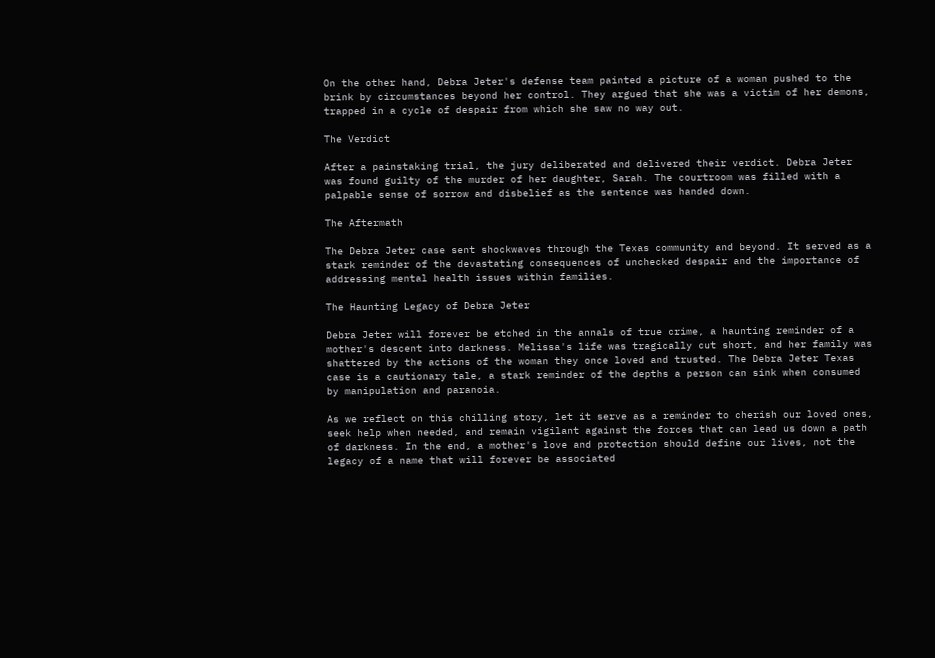On the other hand, Debra Jeter's defense team painted a picture of a woman pushed to the brink by circumstances beyond her control. They argued that she was a victim of her demons, trapped in a cycle of despair from which she saw no way out.

The Verdict

After a painstaking trial, the jury deliberated and delivered their verdict. Debra Jeter was found guilty of the murder of her daughter, Sarah. The courtroom was filled with a palpable sense of sorrow and disbelief as the sentence was handed down.

The Aftermath

The Debra Jeter case sent shockwaves through the Texas community and beyond. It served as a stark reminder of the devastating consequences of unchecked despair and the importance of addressing mental health issues within families.

The Haunting Legacy of Debra Jeter

Debra Jeter will forever be etched in the annals of true crime, a haunting reminder of a mother's descent into darkness. Melissa's life was tragically cut short, and her family was shattered by the actions of the woman they once loved and trusted. The Debra Jeter Texas case is a cautionary tale, a stark reminder of the depths a person can sink when consumed by manipulation and paranoia.

As we reflect on this chilling story, let it serve as a reminder to cherish our loved ones, seek help when needed, and remain vigilant against the forces that can lead us down a path of darkness. In the end, a mother's love and protection should define our lives, not the legacy of a name that will forever be associated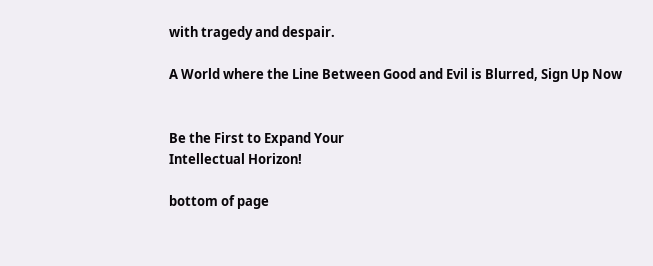with tragedy and despair.

A World where the Line Between Good and Evil is Blurred, Sign Up Now


Be the First to Expand Your
Intellectual Horizon!

bottom of page